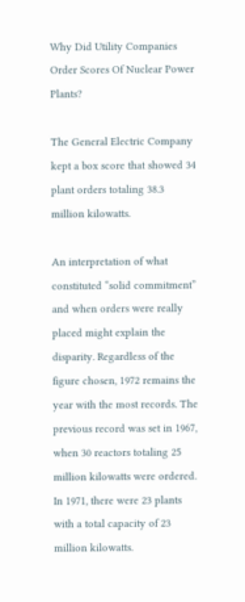Why Did Utility Companies Order Scores Of Nuclear Power Plants?

The General Electric Company kept a box score that showed 34 plant orders totaling 38.3 million kilowatts.

An interpretation of what constituted “solid commitment” and when orders were really placed might explain the disparity. Regardless of the figure chosen, 1972 remains the year with the most records. The previous record was set in 1967, when 30 reactors totaling 25 million kilowatts were ordered. In 1971, there were 23 plants with a total capacity of 23 million kilowatts.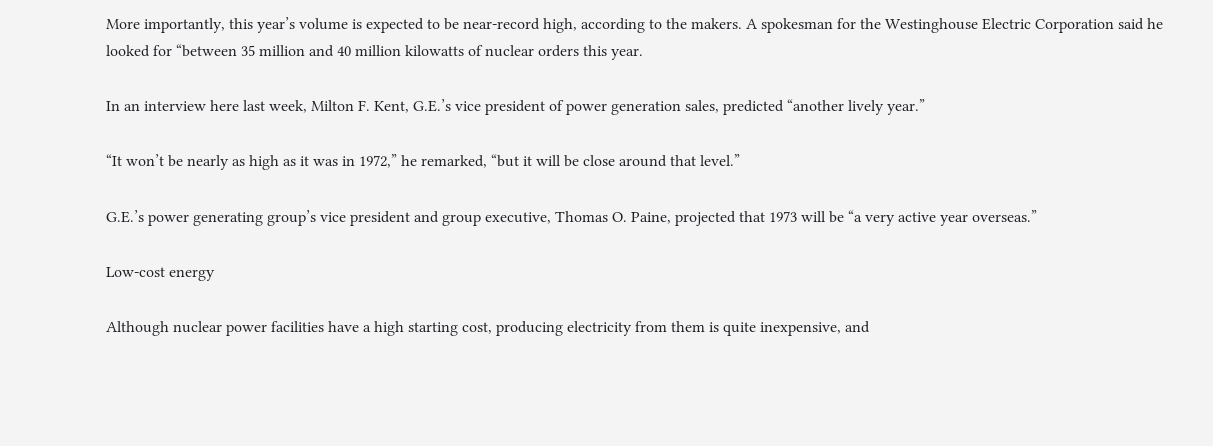More importantly, this year’s volume is expected to be near-record high, according to the makers. A spokesman for the Westinghouse Electric Corporation said he looked for “between 35 million and 40 million kilowatts of nuclear orders this year.

In an interview here last week, Milton F. Kent, G.E.’s vice president of power generation sales, predicted “another lively year.”

“It won’t be nearly as high as it was in 1972,” he remarked, “but it will be close around that level.”

G.E.’s power generating group’s vice president and group executive, Thomas O. Paine, projected that 1973 will be “a very active year overseas.”

Low-cost energy

Although nuclear power facilities have a high starting cost, producing electricity from them is quite inexpensive, and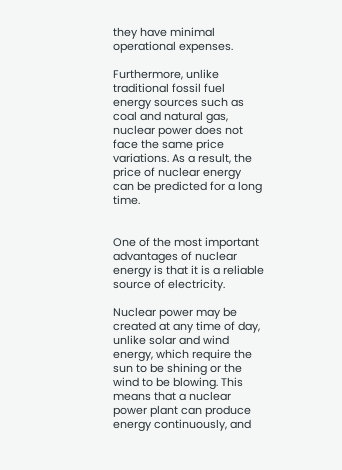they have minimal operational expenses.

Furthermore, unlike traditional fossil fuel energy sources such as coal and natural gas, nuclear power does not face the same price variations. As a result, the price of nuclear energy can be predicted for a long time.


One of the most important advantages of nuclear energy is that it is a reliable source of electricity.

Nuclear power may be created at any time of day, unlike solar and wind energy, which require the sun to be shining or the wind to be blowing. This means that a nuclear power plant can produce energy continuously, and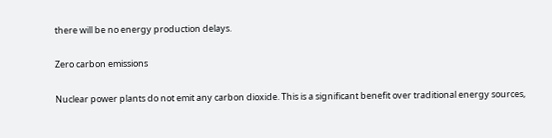there will be no energy production delays.

Zero carbon emissions

Nuclear power plants do not emit any carbon dioxide. This is a significant benefit over traditional energy sources,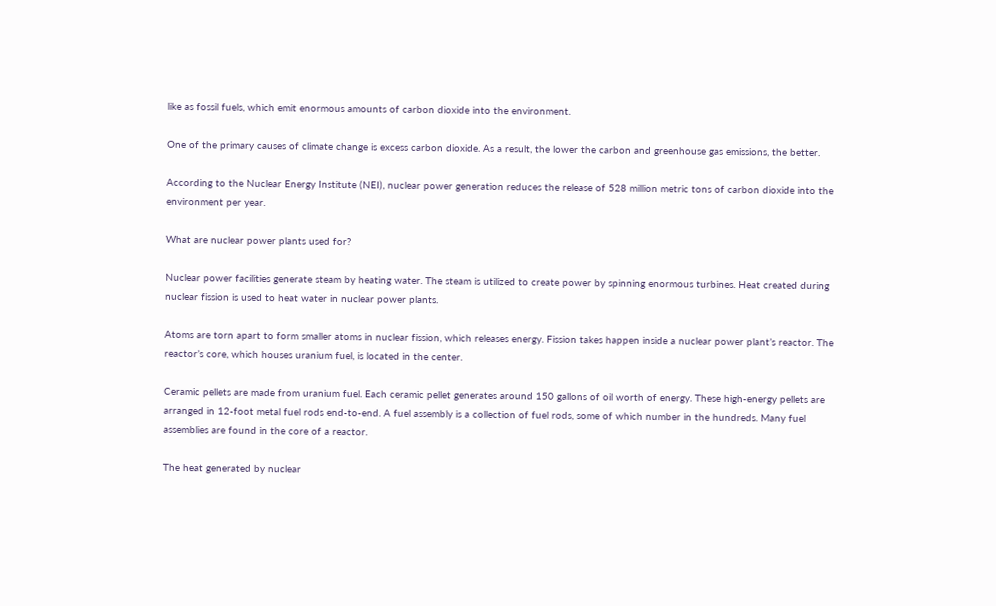like as fossil fuels, which emit enormous amounts of carbon dioxide into the environment.

One of the primary causes of climate change is excess carbon dioxide. As a result, the lower the carbon and greenhouse gas emissions, the better.

According to the Nuclear Energy Institute (NEI), nuclear power generation reduces the release of 528 million metric tons of carbon dioxide into the environment per year.

What are nuclear power plants used for?

Nuclear power facilities generate steam by heating water. The steam is utilized to create power by spinning enormous turbines. Heat created during nuclear fission is used to heat water in nuclear power plants.

Atoms are torn apart to form smaller atoms in nuclear fission, which releases energy. Fission takes happen inside a nuclear power plant’s reactor. The reactor’s core, which houses uranium fuel, is located in the center.

Ceramic pellets are made from uranium fuel. Each ceramic pellet generates around 150 gallons of oil worth of energy. These high-energy pellets are arranged in 12-foot metal fuel rods end-to-end. A fuel assembly is a collection of fuel rods, some of which number in the hundreds. Many fuel assemblies are found in the core of a reactor.

The heat generated by nuclear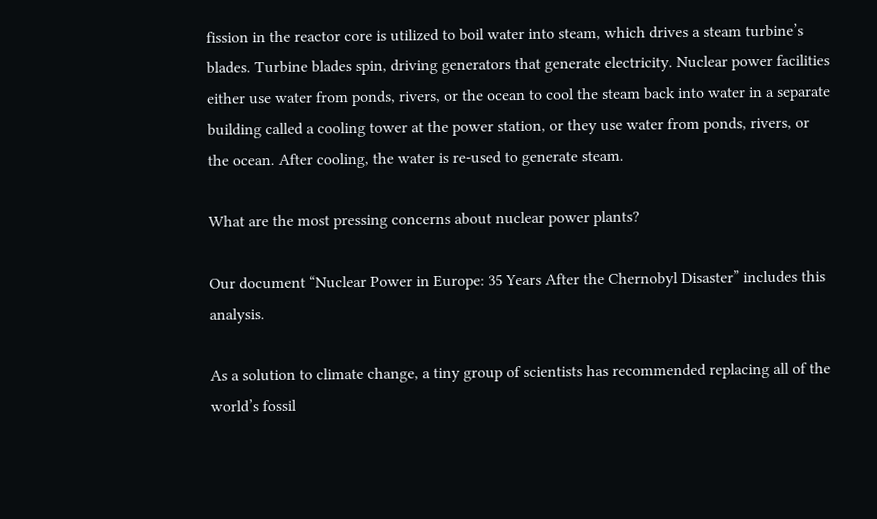fission in the reactor core is utilized to boil water into steam, which drives a steam turbine’s blades. Turbine blades spin, driving generators that generate electricity. Nuclear power facilities either use water from ponds, rivers, or the ocean to cool the steam back into water in a separate building called a cooling tower at the power station, or they use water from ponds, rivers, or the ocean. After cooling, the water is re-used to generate steam.

What are the most pressing concerns about nuclear power plants?

Our document “Nuclear Power in Europe: 35 Years After the Chernobyl Disaster” includes this analysis.

As a solution to climate change, a tiny group of scientists has recommended replacing all of the world’s fossil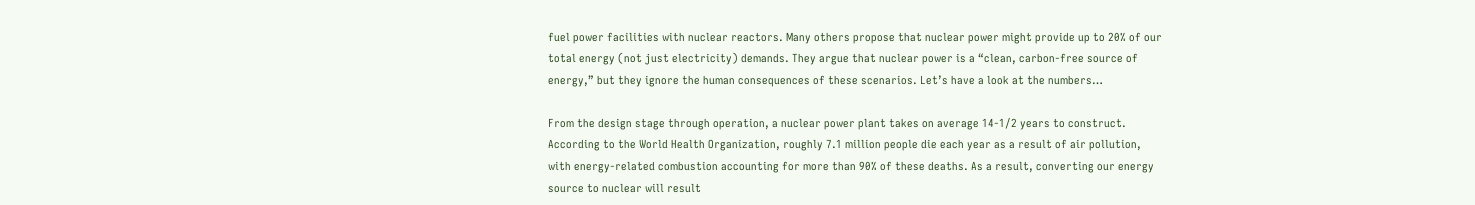fuel power facilities with nuclear reactors. Many others propose that nuclear power might provide up to 20% of our total energy (not just electricity) demands. They argue that nuclear power is a “clean, carbon-free source of energy,” but they ignore the human consequences of these scenarios. Let’s have a look at the numbers…

From the design stage through operation, a nuclear power plant takes on average 14-1/2 years to construct. According to the World Health Organization, roughly 7.1 million people die each year as a result of air pollution, with energy-related combustion accounting for more than 90% of these deaths. As a result, converting our energy source to nuclear will result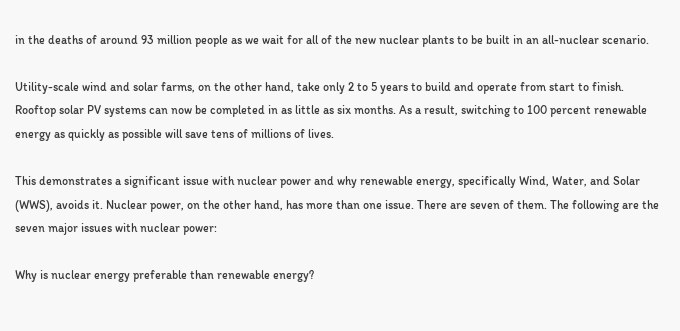in the deaths of around 93 million people as we wait for all of the new nuclear plants to be built in an all-nuclear scenario.

Utility-scale wind and solar farms, on the other hand, take only 2 to 5 years to build and operate from start to finish. Rooftop solar PV systems can now be completed in as little as six months. As a result, switching to 100 percent renewable energy as quickly as possible will save tens of millions of lives.

This demonstrates a significant issue with nuclear power and why renewable energy, specifically Wind, Water, and Solar (WWS), avoids it. Nuclear power, on the other hand, has more than one issue. There are seven of them. The following are the seven major issues with nuclear power:

Why is nuclear energy preferable than renewable energy?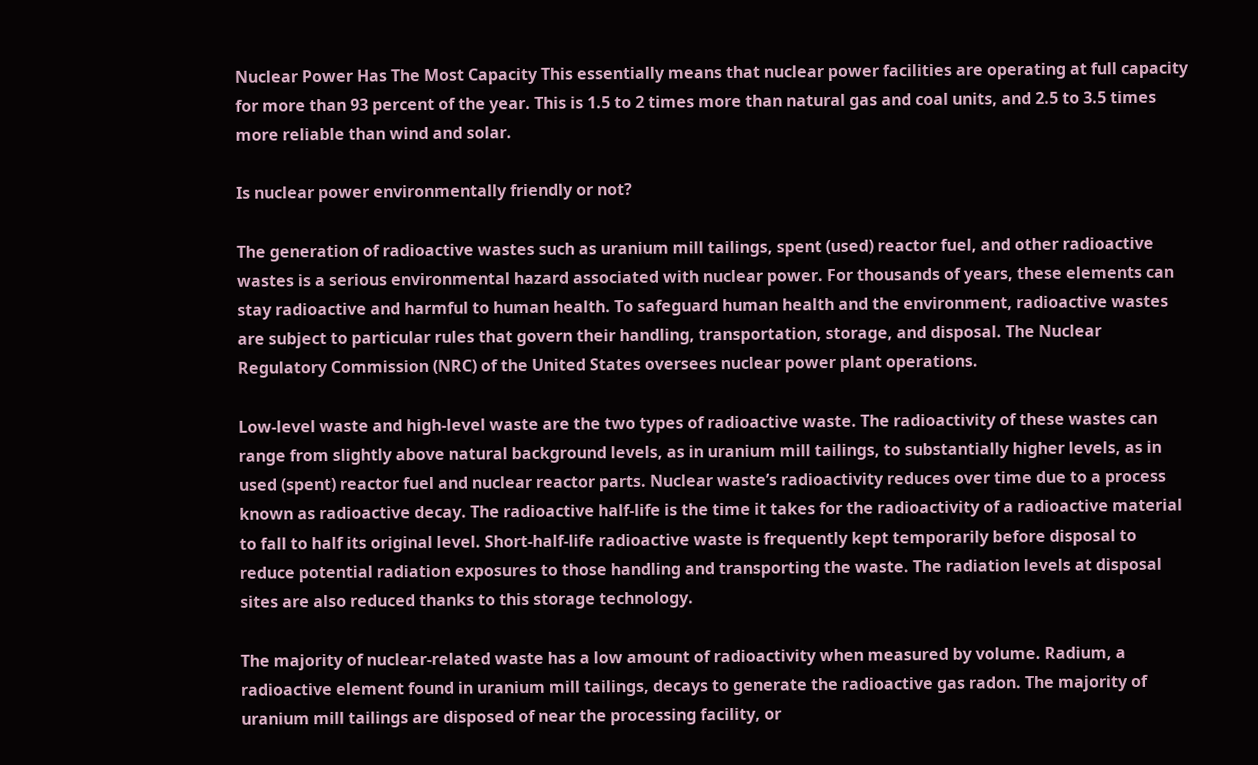Nuclear Power Has The Most Capacity This essentially means that nuclear power facilities are operating at full capacity for more than 93 percent of the year. This is 1.5 to 2 times more than natural gas and coal units, and 2.5 to 3.5 times more reliable than wind and solar.

Is nuclear power environmentally friendly or not?

The generation of radioactive wastes such as uranium mill tailings, spent (used) reactor fuel, and other radioactive wastes is a serious environmental hazard associated with nuclear power. For thousands of years, these elements can stay radioactive and harmful to human health. To safeguard human health and the environment, radioactive wastes are subject to particular rules that govern their handling, transportation, storage, and disposal. The Nuclear Regulatory Commission (NRC) of the United States oversees nuclear power plant operations.

Low-level waste and high-level waste are the two types of radioactive waste. The radioactivity of these wastes can range from slightly above natural background levels, as in uranium mill tailings, to substantially higher levels, as in used (spent) reactor fuel and nuclear reactor parts. Nuclear waste’s radioactivity reduces over time due to a process known as radioactive decay. The radioactive half-life is the time it takes for the radioactivity of a radioactive material to fall to half its original level. Short-half-life radioactive waste is frequently kept temporarily before disposal to reduce potential radiation exposures to those handling and transporting the waste. The radiation levels at disposal sites are also reduced thanks to this storage technology.

The majority of nuclear-related waste has a low amount of radioactivity when measured by volume. Radium, a radioactive element found in uranium mill tailings, decays to generate the radioactive gas radon. The majority of uranium mill tailings are disposed of near the processing facility, or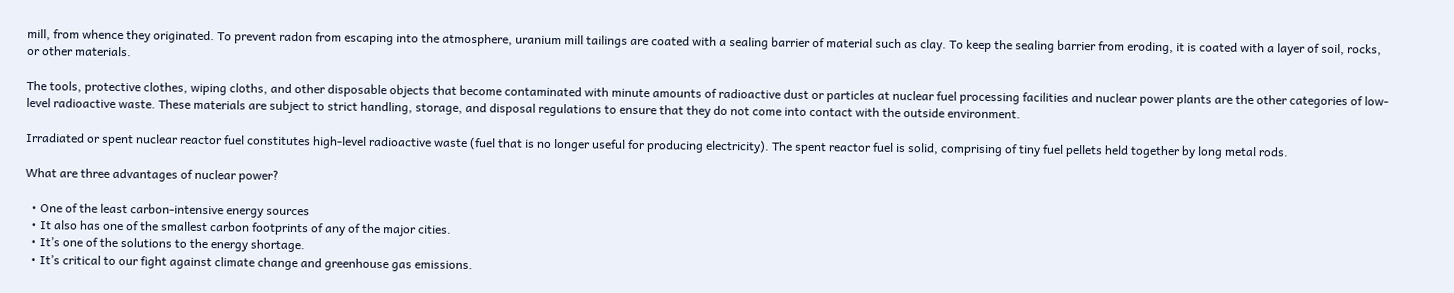mill, from whence they originated. To prevent radon from escaping into the atmosphere, uranium mill tailings are coated with a sealing barrier of material such as clay. To keep the sealing barrier from eroding, it is coated with a layer of soil, rocks, or other materials.

The tools, protective clothes, wiping cloths, and other disposable objects that become contaminated with minute amounts of radioactive dust or particles at nuclear fuel processing facilities and nuclear power plants are the other categories of low-level radioactive waste. These materials are subject to strict handling, storage, and disposal regulations to ensure that they do not come into contact with the outside environment.

Irradiated or spent nuclear reactor fuel constitutes high-level radioactive waste (fuel that is no longer useful for producing electricity). The spent reactor fuel is solid, comprising of tiny fuel pellets held together by long metal rods.

What are three advantages of nuclear power?

  • One of the least carbon-intensive energy sources
  • It also has one of the smallest carbon footprints of any of the major cities.
  • It’s one of the solutions to the energy shortage.
  • It’s critical to our fight against climate change and greenhouse gas emissions.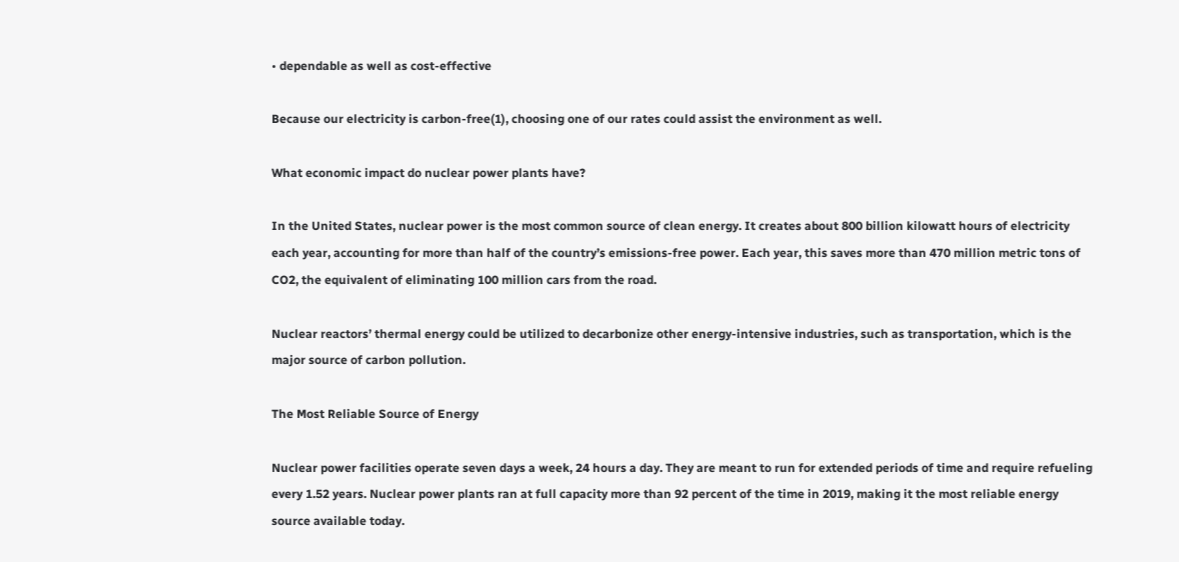• dependable as well as cost-effective

Because our electricity is carbon-free(1), choosing one of our rates could assist the environment as well.

What economic impact do nuclear power plants have?

In the United States, nuclear power is the most common source of clean energy. It creates about 800 billion kilowatt hours of electricity each year, accounting for more than half of the country’s emissions-free power. Each year, this saves more than 470 million metric tons of CO2, the equivalent of eliminating 100 million cars from the road.

Nuclear reactors’ thermal energy could be utilized to decarbonize other energy-intensive industries, such as transportation, which is the major source of carbon pollution.

The Most Reliable Source of Energy

Nuclear power facilities operate seven days a week, 24 hours a day. They are meant to run for extended periods of time and require refueling every 1.52 years. Nuclear power plants ran at full capacity more than 92 percent of the time in 2019, making it the most reliable energy source available today.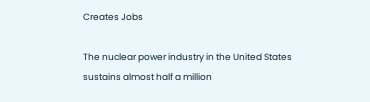Creates Jobs

The nuclear power industry in the United States sustains almost half a million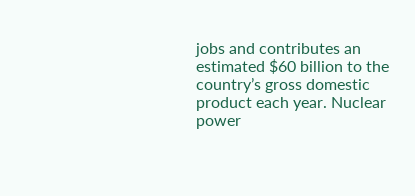jobs and contributes an estimated $60 billion to the country’s gross domestic product each year. Nuclear power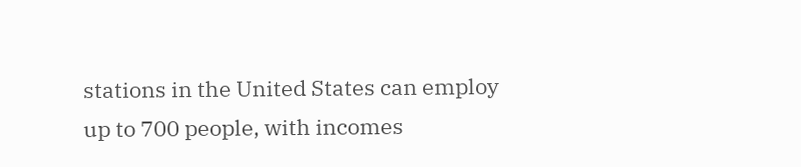stations in the United States can employ up to 700 people, with incomes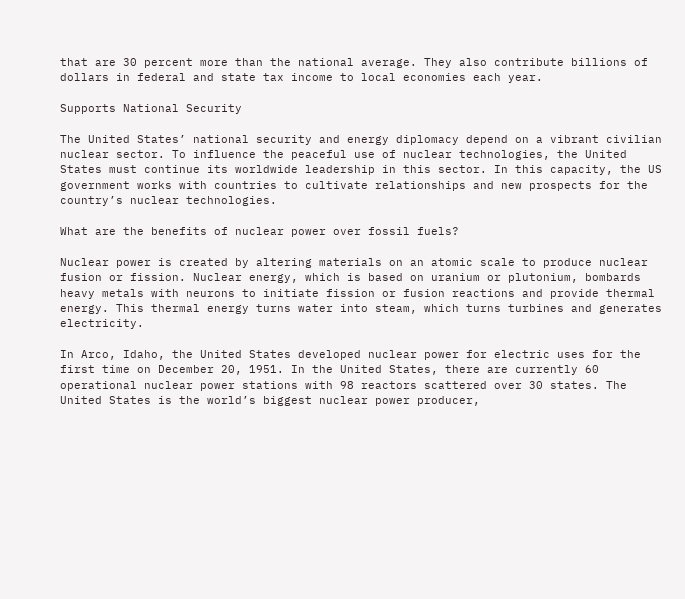that are 30 percent more than the national average. They also contribute billions of dollars in federal and state tax income to local economies each year.

Supports National Security

The United States’ national security and energy diplomacy depend on a vibrant civilian nuclear sector. To influence the peaceful use of nuclear technologies, the United States must continue its worldwide leadership in this sector. In this capacity, the US government works with countries to cultivate relationships and new prospects for the country’s nuclear technologies.

What are the benefits of nuclear power over fossil fuels?

Nuclear power is created by altering materials on an atomic scale to produce nuclear fusion or fission. Nuclear energy, which is based on uranium or plutonium, bombards heavy metals with neurons to initiate fission or fusion reactions and provide thermal energy. This thermal energy turns water into steam, which turns turbines and generates electricity.

In Arco, Idaho, the United States developed nuclear power for electric uses for the first time on December 20, 1951. In the United States, there are currently 60 operational nuclear power stations with 98 reactors scattered over 30 states. The United States is the world’s biggest nuclear power producer,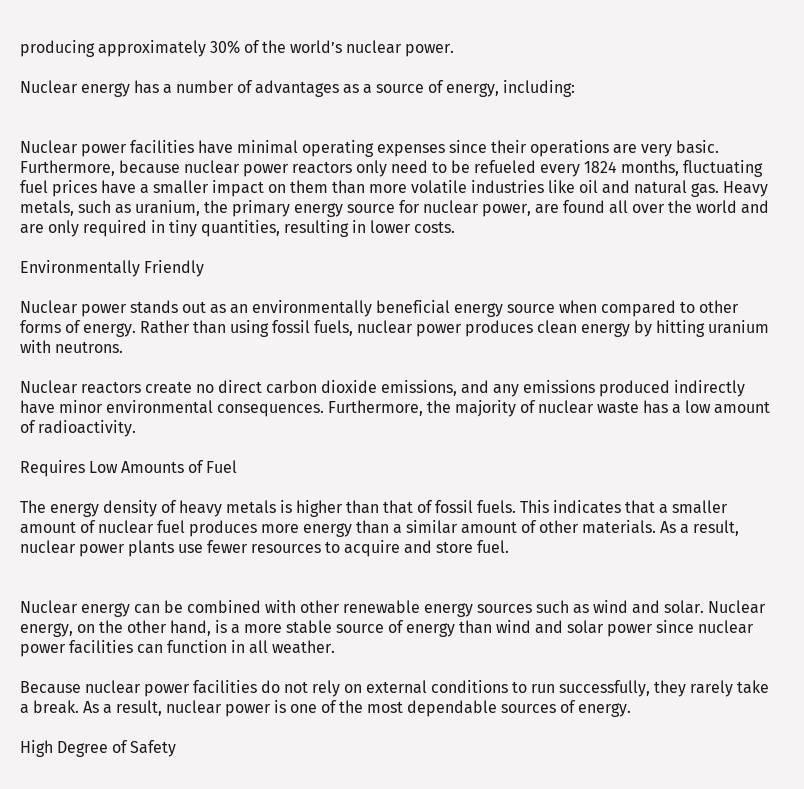producing approximately 30% of the world’s nuclear power.

Nuclear energy has a number of advantages as a source of energy, including:


Nuclear power facilities have minimal operating expenses since their operations are very basic. Furthermore, because nuclear power reactors only need to be refueled every 1824 months, fluctuating fuel prices have a smaller impact on them than more volatile industries like oil and natural gas. Heavy metals, such as uranium, the primary energy source for nuclear power, are found all over the world and are only required in tiny quantities, resulting in lower costs.

Environmentally Friendly

Nuclear power stands out as an environmentally beneficial energy source when compared to other forms of energy. Rather than using fossil fuels, nuclear power produces clean energy by hitting uranium with neutrons.

Nuclear reactors create no direct carbon dioxide emissions, and any emissions produced indirectly have minor environmental consequences. Furthermore, the majority of nuclear waste has a low amount of radioactivity.

Requires Low Amounts of Fuel

The energy density of heavy metals is higher than that of fossil fuels. This indicates that a smaller amount of nuclear fuel produces more energy than a similar amount of other materials. As a result, nuclear power plants use fewer resources to acquire and store fuel.


Nuclear energy can be combined with other renewable energy sources such as wind and solar. Nuclear energy, on the other hand, is a more stable source of energy than wind and solar power since nuclear power facilities can function in all weather.

Because nuclear power facilities do not rely on external conditions to run successfully, they rarely take a break. As a result, nuclear power is one of the most dependable sources of energy.

High Degree of Safety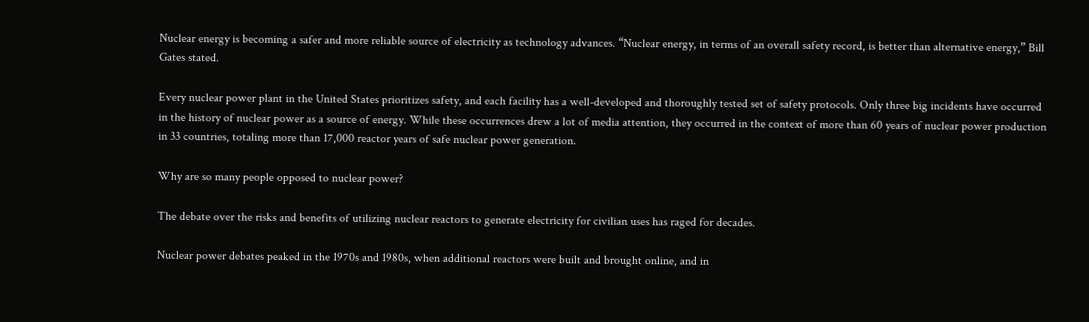Nuclear energy is becoming a safer and more reliable source of electricity as technology advances. “Nuclear energy, in terms of an overall safety record, is better than alternative energy,” Bill Gates stated.

Every nuclear power plant in the United States prioritizes safety, and each facility has a well-developed and thoroughly tested set of safety protocols. Only three big incidents have occurred in the history of nuclear power as a source of energy. While these occurrences drew a lot of media attention, they occurred in the context of more than 60 years of nuclear power production in 33 countries, totaling more than 17,000 reactor years of safe nuclear power generation.

Why are so many people opposed to nuclear power?

The debate over the risks and benefits of utilizing nuclear reactors to generate electricity for civilian uses has raged for decades.

Nuclear power debates peaked in the 1970s and 1980s, when additional reactors were built and brought online, and in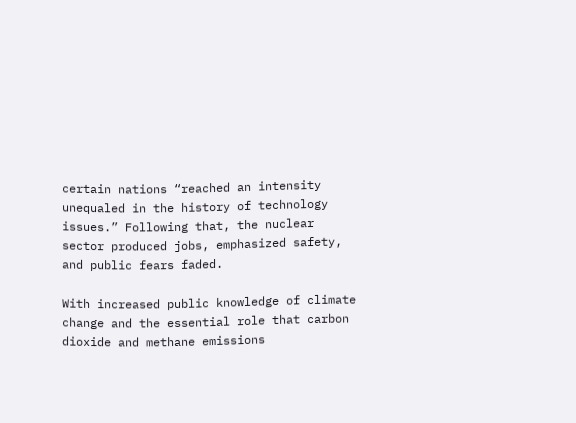certain nations “reached an intensity unequaled in the history of technology issues.” Following that, the nuclear sector produced jobs, emphasized safety, and public fears faded.

With increased public knowledge of climate change and the essential role that carbon dioxide and methane emissions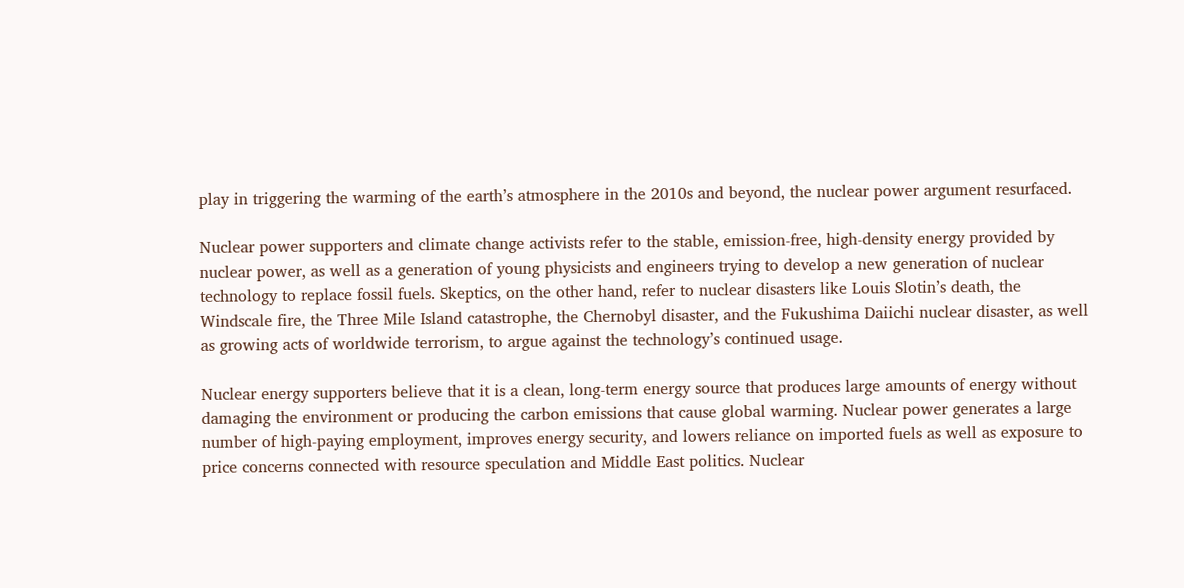play in triggering the warming of the earth’s atmosphere in the 2010s and beyond, the nuclear power argument resurfaced.

Nuclear power supporters and climate change activists refer to the stable, emission-free, high-density energy provided by nuclear power, as well as a generation of young physicists and engineers trying to develop a new generation of nuclear technology to replace fossil fuels. Skeptics, on the other hand, refer to nuclear disasters like Louis Slotin’s death, the Windscale fire, the Three Mile Island catastrophe, the Chernobyl disaster, and the Fukushima Daiichi nuclear disaster, as well as growing acts of worldwide terrorism, to argue against the technology’s continued usage.

Nuclear energy supporters believe that it is a clean, long-term energy source that produces large amounts of energy without damaging the environment or producing the carbon emissions that cause global warming. Nuclear power generates a large number of high-paying employment, improves energy security, and lowers reliance on imported fuels as well as exposure to price concerns connected with resource speculation and Middle East politics. Nuclear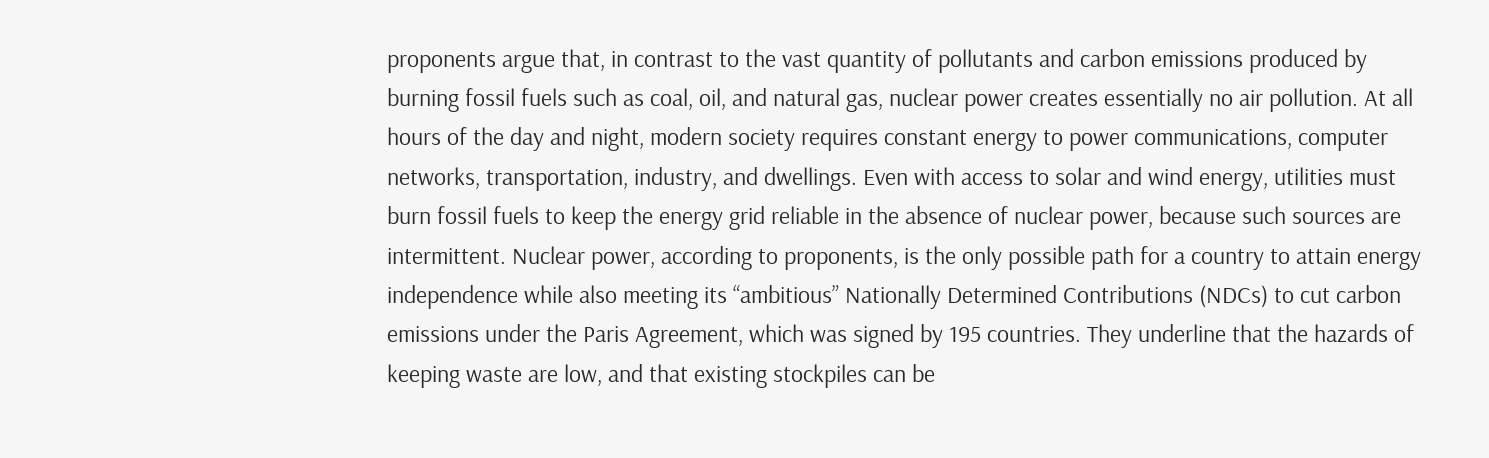proponents argue that, in contrast to the vast quantity of pollutants and carbon emissions produced by burning fossil fuels such as coal, oil, and natural gas, nuclear power creates essentially no air pollution. At all hours of the day and night, modern society requires constant energy to power communications, computer networks, transportation, industry, and dwellings. Even with access to solar and wind energy, utilities must burn fossil fuels to keep the energy grid reliable in the absence of nuclear power, because such sources are intermittent. Nuclear power, according to proponents, is the only possible path for a country to attain energy independence while also meeting its “ambitious” Nationally Determined Contributions (NDCs) to cut carbon emissions under the Paris Agreement, which was signed by 195 countries. They underline that the hazards of keeping waste are low, and that existing stockpiles can be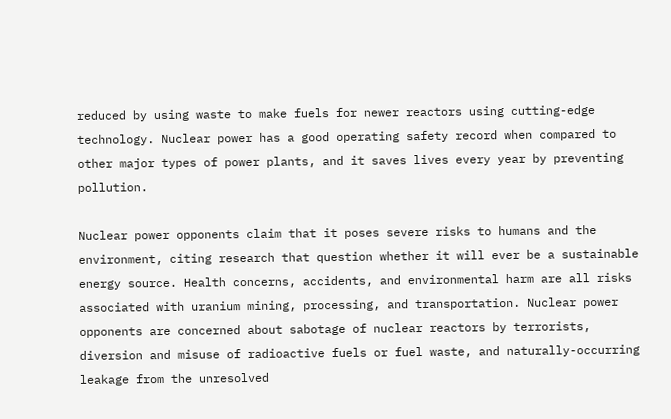reduced by using waste to make fuels for newer reactors using cutting-edge technology. Nuclear power has a good operating safety record when compared to other major types of power plants, and it saves lives every year by preventing pollution.

Nuclear power opponents claim that it poses severe risks to humans and the environment, citing research that question whether it will ever be a sustainable energy source. Health concerns, accidents, and environmental harm are all risks associated with uranium mining, processing, and transportation. Nuclear power opponents are concerned about sabotage of nuclear reactors by terrorists, diversion and misuse of radioactive fuels or fuel waste, and naturally-occurring leakage from the unresolved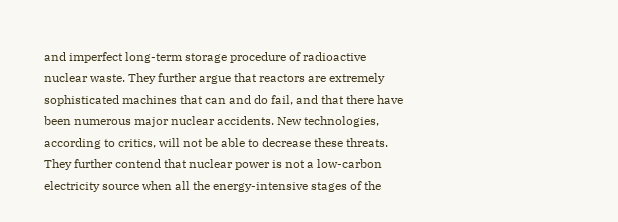and imperfect long-term storage procedure of radioactive nuclear waste. They further argue that reactors are extremely sophisticated machines that can and do fail, and that there have been numerous major nuclear accidents. New technologies, according to critics, will not be able to decrease these threats. They further contend that nuclear power is not a low-carbon electricity source when all the energy-intensive stages of the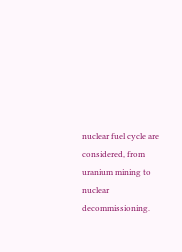nuclear fuel cycle are considered, from uranium mining to nuclear decommissioning.